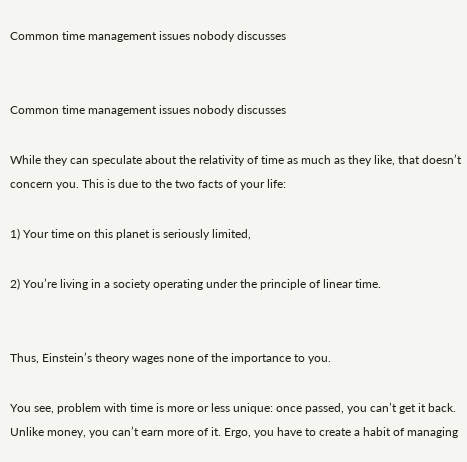Common time management issues nobody discusses


Common time management issues nobody discusses

While they can speculate about the relativity of time as much as they like, that doesn’t concern you. This is due to the two facts of your life:

1) Your time on this planet is seriously limited,

2) You’re living in a society operating under the principle of linear time.


Thus, Einstein’s theory wages none of the importance to you.

You see, problem with time is more or less unique: once passed, you can’t get it back. Unlike money, you can’t earn more of it. Ergo, you have to create a habit of managing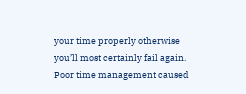your time properly otherwise you’ll most certainly fail again. Poor time management caused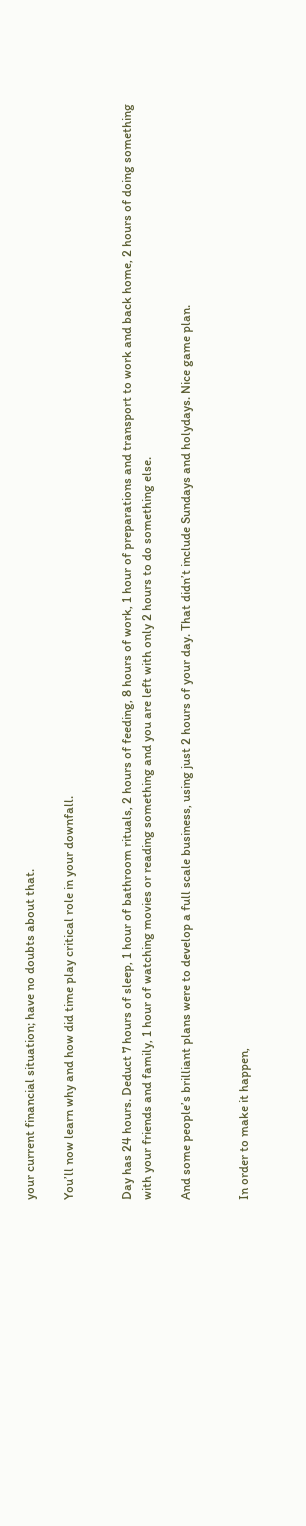your current financial situation; have no doubts about that.

You’ll now learn why and how did time play critical role in your downfall.


Day has 24 hours. Deduct 7 hours of sleep, 1 hour of bathroom rituals, 2 hours of feeding, 8 hours of work, 1 hour of preparations and transport to work and back home, 2 hours of doing something with your friends and family, 1 hour of watching movies or reading something and you are left with only 2 hours to do something else.

And some people’s brilliant plans were to develop a full scale business, using just 2 hours of your day. That didn’t include Sundays and holydays. Nice game plan.


In order to make it happen,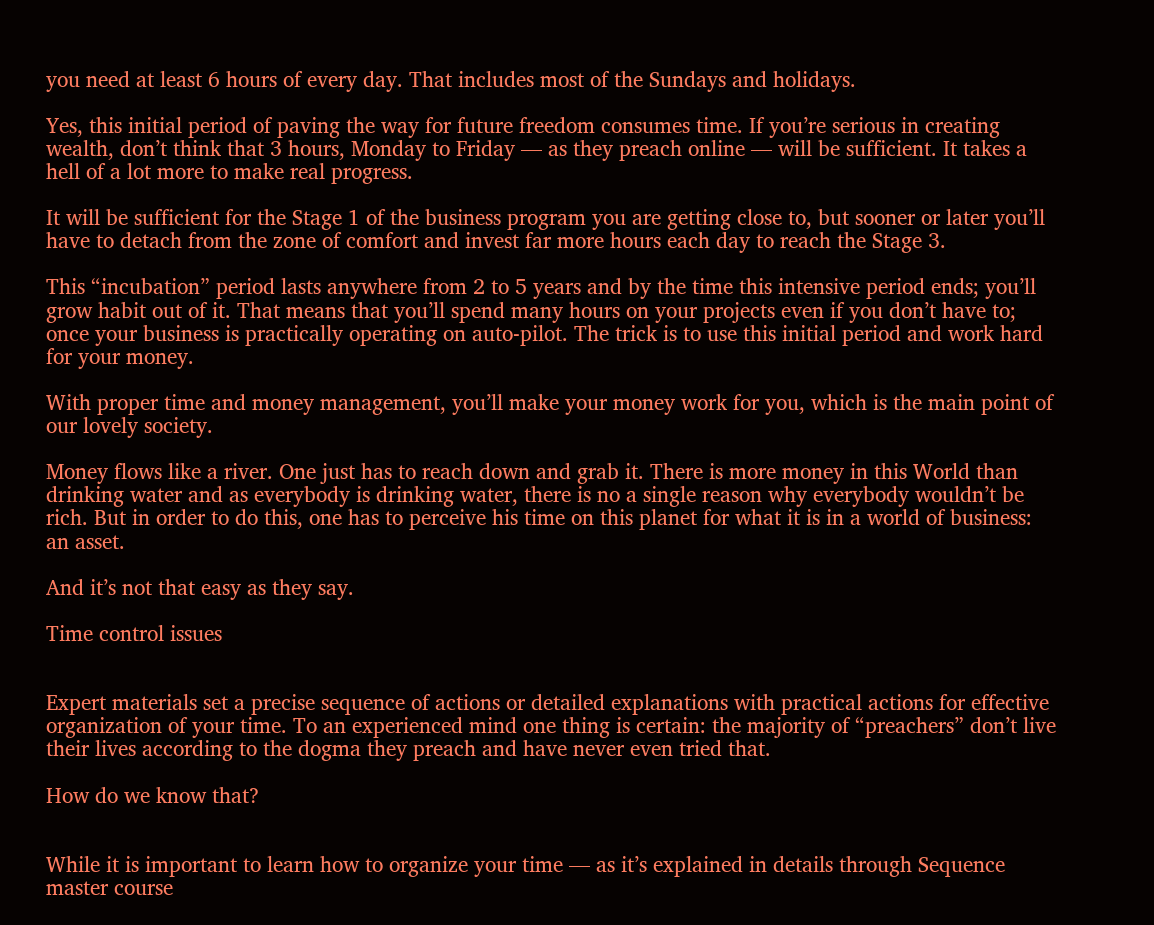you need at least 6 hours of every day. That includes most of the Sundays and holidays.

Yes, this initial period of paving the way for future freedom consumes time. If you’re serious in creating wealth, don’t think that 3 hours, Monday to Friday — as they preach online — will be sufficient. It takes a hell of a lot more to make real progress.

It will be sufficient for the Stage 1 of the business program you are getting close to, but sooner or later you’ll have to detach from the zone of comfort and invest far more hours each day to reach the Stage 3.

This “incubation” period lasts anywhere from 2 to 5 years and by the time this intensive period ends; you’ll grow habit out of it. That means that you’ll spend many hours on your projects even if you don’t have to; once your business is practically operating on auto-pilot. The trick is to use this initial period and work hard for your money.

With proper time and money management, you’ll make your money work for you, which is the main point of our lovely society.

Money flows like a river. One just has to reach down and grab it. There is more money in this World than drinking water and as everybody is drinking water, there is no a single reason why everybody wouldn’t be rich. But in order to do this, one has to perceive his time on this planet for what it is in a world of business: an asset.

And it’s not that easy as they say.

Time control issues


Expert materials set a precise sequence of actions or detailed explanations with practical actions for effective organization of your time. To an experienced mind one thing is certain: the majority of “preachers” don’t live their lives according to the dogma they preach and have never even tried that.

How do we know that?


While it is important to learn how to organize your time — as it’s explained in details through Sequence master course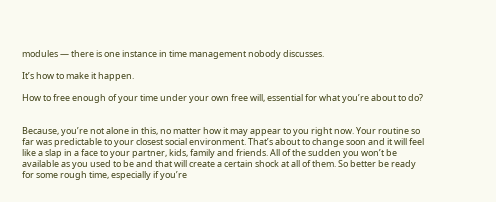modules — there is one instance in time management nobody discusses.

It’s how to make it happen.

How to free enough of your time under your own free will, essential for what you’re about to do?


Because, you’re not alone in this, no matter how it may appear to you right now. Your routine so far was predictable to your closest social environment. That’s about to change soon and it will feel like a slap in a face to your partner, kids, family and friends. All of the sudden you won’t be available as you used to be and that will create a certain shock at all of them. So better be ready for some rough time, especially if you’re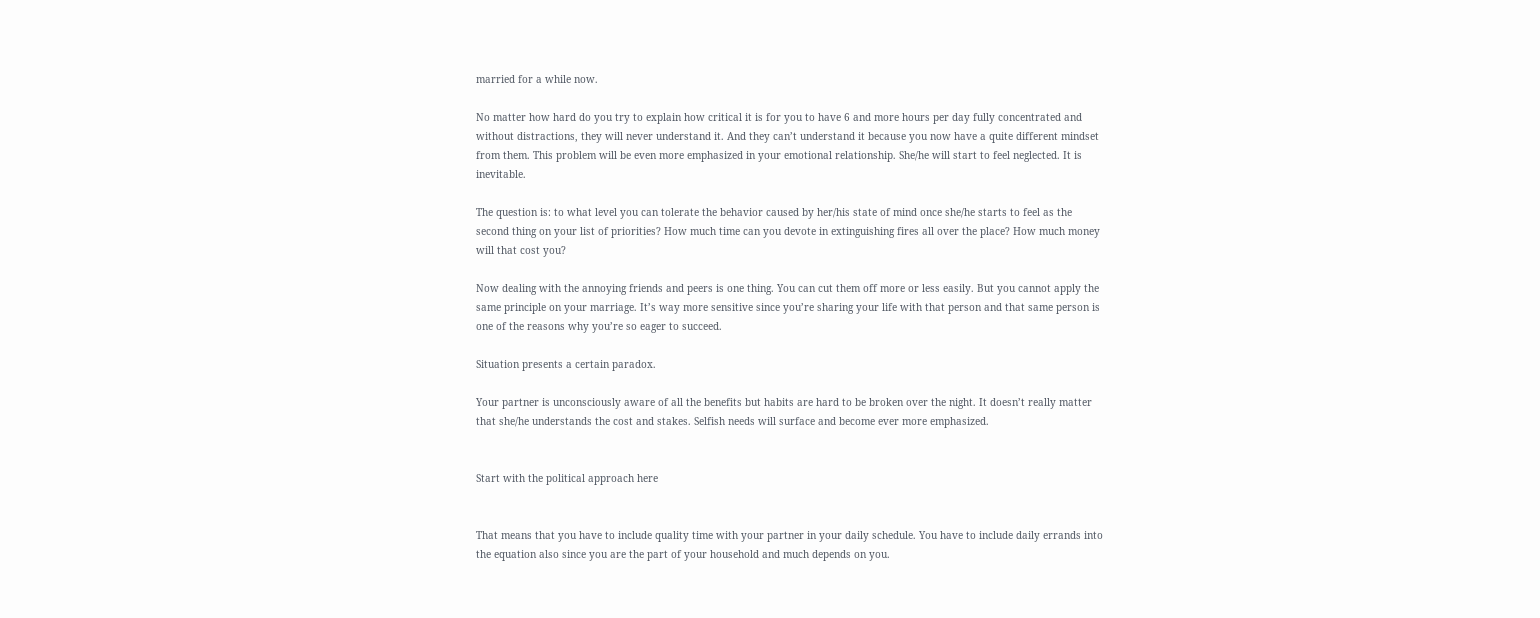married for a while now.

No matter how hard do you try to explain how critical it is for you to have 6 and more hours per day fully concentrated and without distractions, they will never understand it. And they can’t understand it because you now have a quite different mindset from them. This problem will be even more emphasized in your emotional relationship. She/he will start to feel neglected. It is inevitable.

The question is: to what level you can tolerate the behavior caused by her/his state of mind once she/he starts to feel as the second thing on your list of priorities? How much time can you devote in extinguishing fires all over the place? How much money will that cost you?

Now dealing with the annoying friends and peers is one thing. You can cut them off more or less easily. But you cannot apply the same principle on your marriage. It’s way more sensitive since you’re sharing your life with that person and that same person is one of the reasons why you’re so eager to succeed.

Situation presents a certain paradox.

Your partner is unconsciously aware of all the benefits but habits are hard to be broken over the night. It doesn’t really matter that she/he understands the cost and stakes. Selfish needs will surface and become ever more emphasized.


Start with the political approach here


That means that you have to include quality time with your partner in your daily schedule. You have to include daily errands into the equation also since you are the part of your household and much depends on you.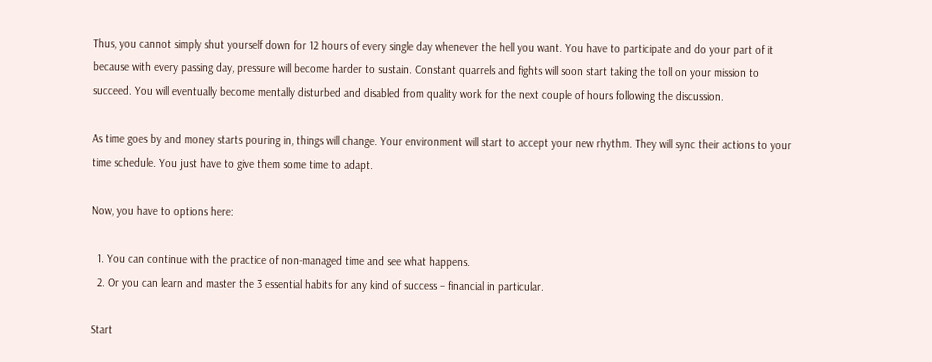Thus, you cannot simply shut yourself down for 12 hours of every single day whenever the hell you want. You have to participate and do your part of it because with every passing day, pressure will become harder to sustain. Constant quarrels and fights will soon start taking the toll on your mission to succeed. You will eventually become mentally disturbed and disabled from quality work for the next couple of hours following the discussion.

As time goes by and money starts pouring in, things will change. Your environment will start to accept your new rhythm. They will sync their actions to your time schedule. You just have to give them some time to adapt.

Now, you have to options here:

  1. You can continue with the practice of non-managed time and see what happens.
  2. Or you can learn and master the 3 essential habits for any kind of success – financial in particular.

Start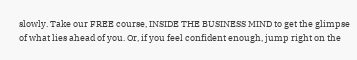slowly. Take our FREE course, INSIDE THE BUSINESS MIND to get the glimpse of what lies ahead of you. Or, if you feel confident enough, jump right on the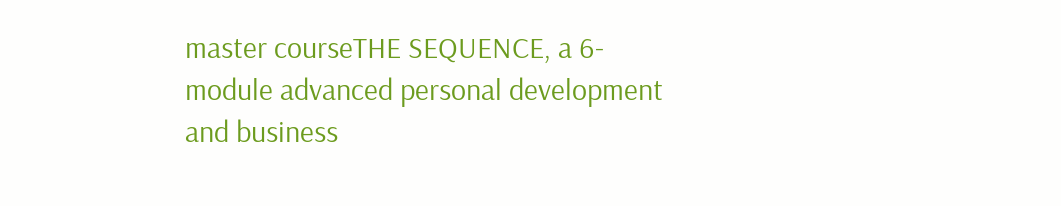master courseTHE SEQUENCE, a 6-module advanced personal development and business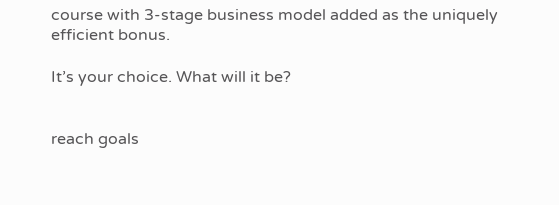course with 3-stage business model added as the uniquely efficient bonus.

It’s your choice. What will it be?


reach goals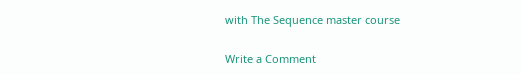with The Sequence master course

Write a Comment